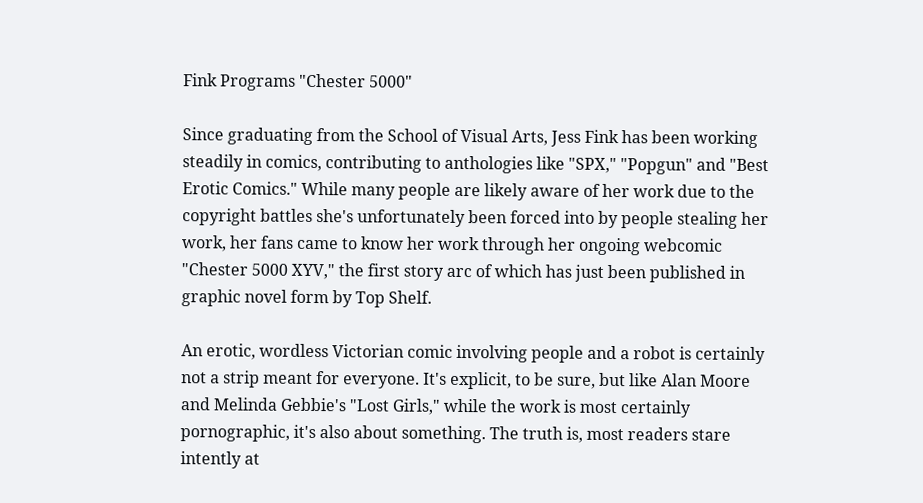Fink Programs "Chester 5000"

Since graduating from the School of Visual Arts, Jess Fink has been working steadily in comics, contributing to anthologies like "SPX," "Popgun" and "Best Erotic Comics." While many people are likely aware of her work due to the copyright battles she's unfortunately been forced into by people stealing her work, her fans came to know her work through her ongoing webcomic "Chester 5000 XYV," the first story arc of which has just been published in graphic novel form by Top Shelf.

An erotic, wordless Victorian comic involving people and a robot is certainly not a strip meant for everyone. It's explicit, to be sure, but like Alan Moore and Melinda Gebbie's "Lost Girls," while the work is most certainly pornographic, it's also about something. The truth is, most readers stare intently at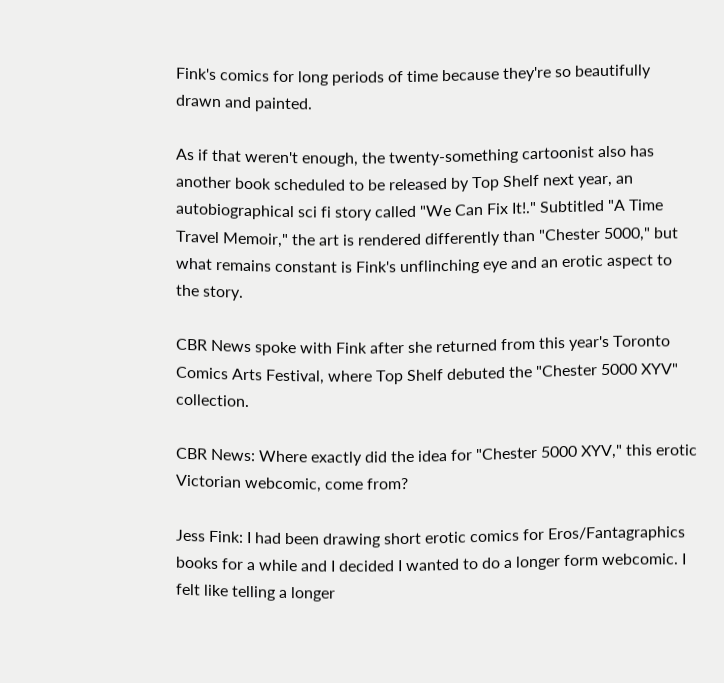Fink's comics for long periods of time because they're so beautifully drawn and painted.

As if that weren't enough, the twenty-something cartoonist also has another book scheduled to be released by Top Shelf next year, an autobiographical sci fi story called "We Can Fix It!." Subtitled "A Time Travel Memoir," the art is rendered differently than "Chester 5000," but what remains constant is Fink's unflinching eye and an erotic aspect to the story.

CBR News spoke with Fink after she returned from this year's Toronto Comics Arts Festival, where Top Shelf debuted the "Chester 5000 XYV" collection.

CBR News: Where exactly did the idea for "Chester 5000 XYV," this erotic Victorian webcomic, come from?

Jess Fink: I had been drawing short erotic comics for Eros/Fantagraphics books for a while and I decided I wanted to do a longer form webcomic. I felt like telling a longer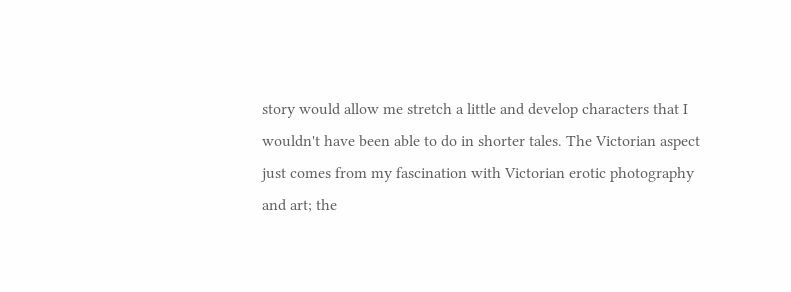story would allow me stretch a little and develop characters that I wouldn't have been able to do in shorter tales. The Victorian aspect just comes from my fascination with Victorian erotic photography and art; the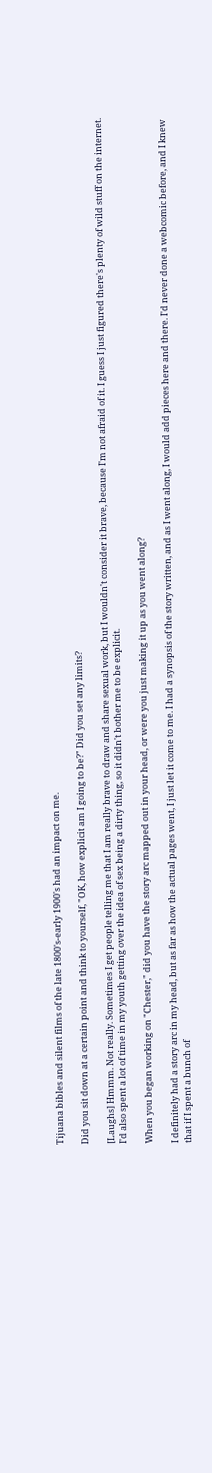Tijuana bibles and silent films of the late 1800's-early 1900's had an impact on me.

Did you sit down at a certain point and think to yourself, "OK, how explicit am I going to be?" Did you set any limits?

[Laughs] Hmmm. Not really. Sometimes I get people telling me that I am really brave to draw and share sexual work, but I wouldn't consider it brave, because I'm not afraid of it. I guess I just figured there's plenty of wild stuff on the internet. I'd also spent a lot of time in my youth getting over the idea of sex being a dirty thing, so it didn't bother me to be explicit.

When you began working on "Chester," did you have the story arc mapped out in your head, or were you just making it up as you went along?

I definitely had a story arc in my head, but as far as how the actual pages went, I just let it come to me. I had a synopsis of the story written, and as I went along, I would add pieces here and there. I'd never done a webcomic before, and I knew that if I spent a bunch of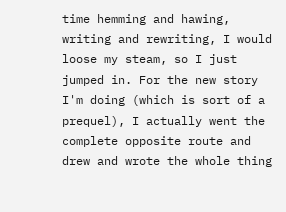time hemming and hawing, writing and rewriting, I would loose my steam, so I just jumped in. For the new story I'm doing (which is sort of a prequel), I actually went the complete opposite route and drew and wrote the whole thing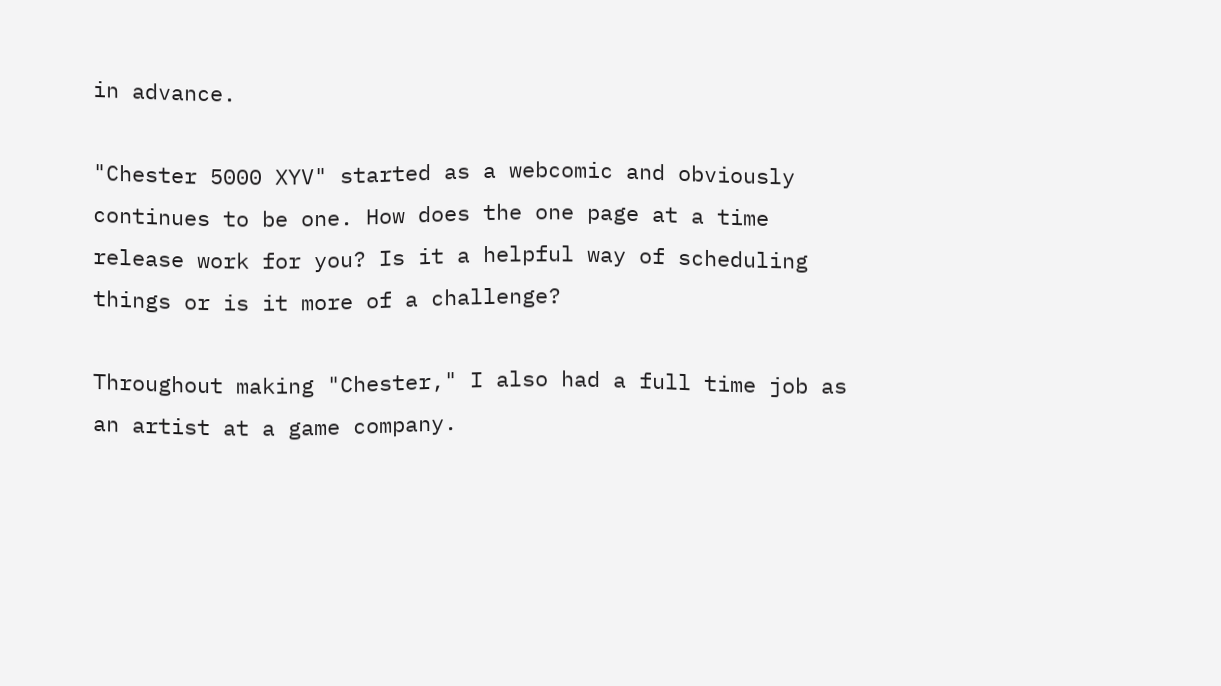in advance.

"Chester 5000 XYV" started as a webcomic and obviously continues to be one. How does the one page at a time release work for you? Is it a helpful way of scheduling things or is it more of a challenge?

Throughout making "Chester," I also had a full time job as an artist at a game company.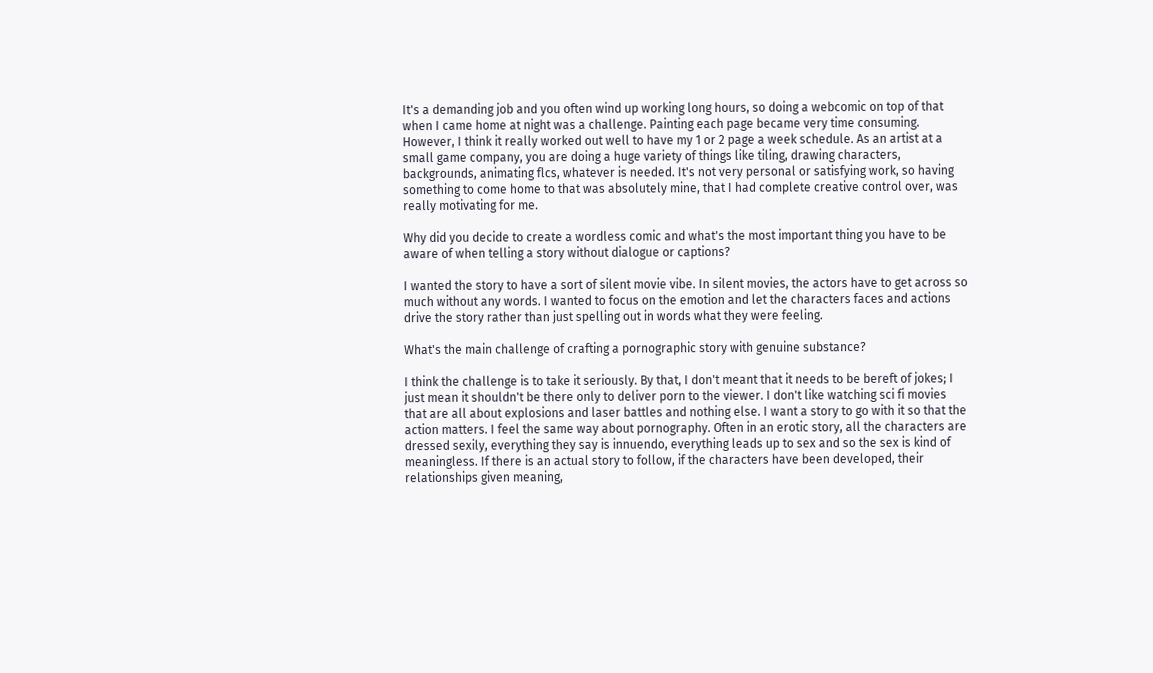It's a demanding job and you often wind up working long hours, so doing a webcomic on top of that when I came home at night was a challenge. Painting each page became very time consuming. However, I think it really worked out well to have my 1 or 2 page a week schedule. As an artist at a small game company, you are doing a huge variety of things like tiling, drawing characters, backgrounds, animating flcs, whatever is needed. It's not very personal or satisfying work, so having something to come home to that was absolutely mine, that I had complete creative control over, was really motivating for me.

Why did you decide to create a wordless comic and what's the most important thing you have to be aware of when telling a story without dialogue or captions?

I wanted the story to have a sort of silent movie vibe. In silent movies, the actors have to get across so much without any words. I wanted to focus on the emotion and let the characters faces and actions drive the story rather than just spelling out in words what they were feeling.

What's the main challenge of crafting a pornographic story with genuine substance?

I think the challenge is to take it seriously. By that, I don't meant that it needs to be bereft of jokes; I just mean it shouldn't be there only to deliver porn to the viewer. I don't like watching sci fi movies that are all about explosions and laser battles and nothing else. I want a story to go with it so that the action matters. I feel the same way about pornography. Often in an erotic story, all the characters are dressed sexily, everything they say is innuendo, everything leads up to sex and so the sex is kind of meaningless. If there is an actual story to follow, if the characters have been developed, their relationships given meaning,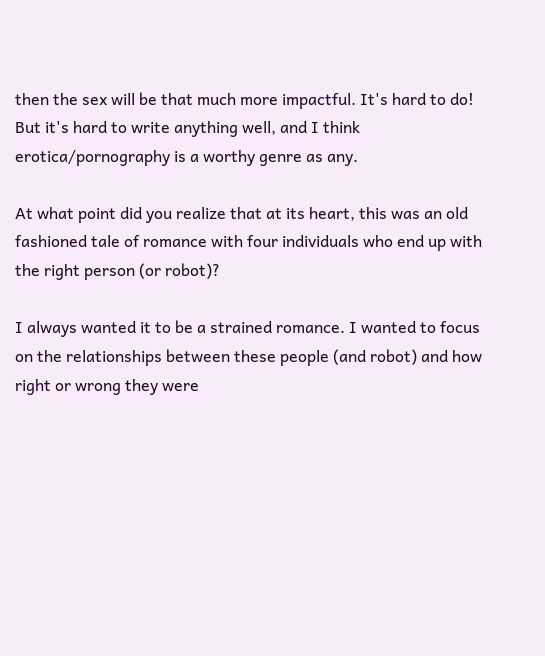then the sex will be that much more impactful. It's hard to do! But it's hard to write anything well, and I think erotica/pornography is a worthy genre as any.

At what point did you realize that at its heart, this was an old fashioned tale of romance with four individuals who end up with the right person (or robot)?

I always wanted it to be a strained romance. I wanted to focus on the relationships between these people (and robot) and how right or wrong they were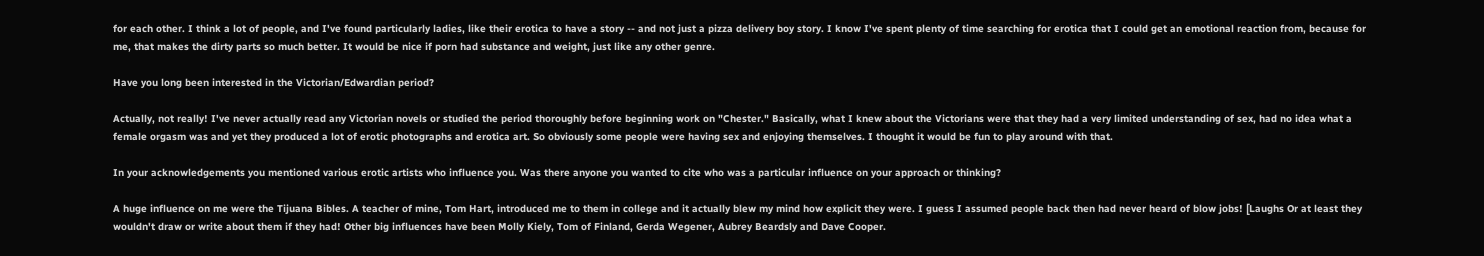for each other. I think a lot of people, and I've found particularly ladies, like their erotica to have a story -- and not just a pizza delivery boy story. I know I've spent plenty of time searching for erotica that I could get an emotional reaction from, because for me, that makes the dirty parts so much better. It would be nice if porn had substance and weight, just like any other genre.

Have you long been interested in the Victorian/Edwardian period?

Actually, not really! I've never actually read any Victorian novels or studied the period thoroughly before beginning work on "Chester." Basically, what I knew about the Victorians were that they had a very limited understanding of sex, had no idea what a female orgasm was and yet they produced a lot of erotic photographs and erotica art. So obviously some people were having sex and enjoying themselves. I thought it would be fun to play around with that.

In your acknowledgements you mentioned various erotic artists who influence you. Was there anyone you wanted to cite who was a particular influence on your approach or thinking?

A huge influence on me were the Tijuana Bibles. A teacher of mine, Tom Hart, introduced me to them in college and it actually blew my mind how explicit they were. I guess I assumed people back then had never heard of blow jobs! [Laughs Or at least they wouldn't draw or write about them if they had! Other big influences have been Molly Kiely, Tom of Finland, Gerda Wegener, Aubrey Beardsly and Dave Cooper.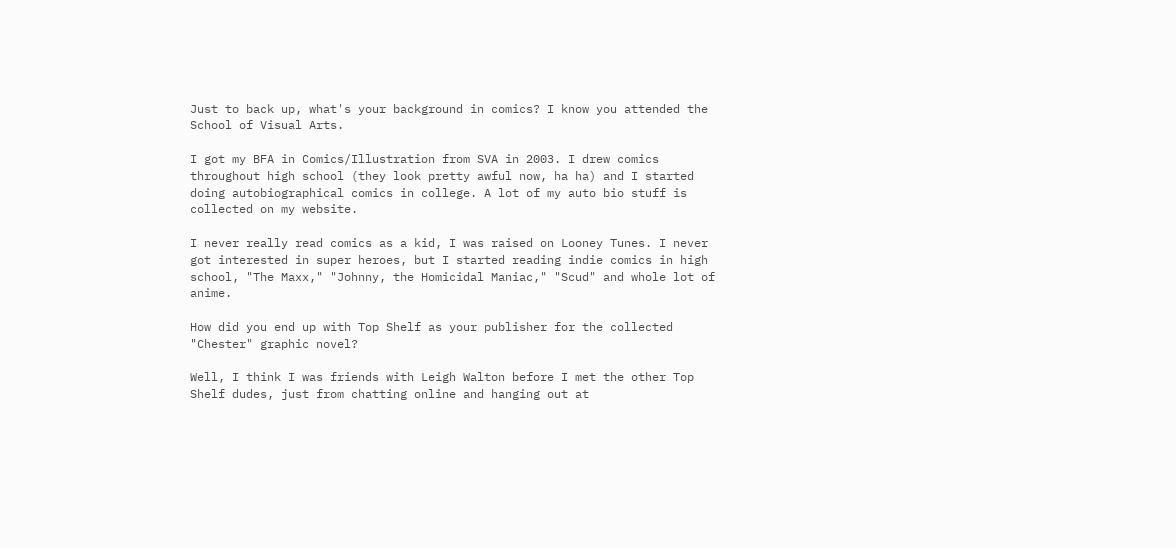Just to back up, what's your background in comics? I know you attended the School of Visual Arts.

I got my BFA in Comics/Illustration from SVA in 2003. I drew comics throughout high school (they look pretty awful now, ha ha) and I started doing autobiographical comics in college. A lot of my auto bio stuff is collected on my website.

I never really read comics as a kid, I was raised on Looney Tunes. I never got interested in super heroes, but I started reading indie comics in high school, "The Maxx," "Johnny, the Homicidal Maniac," "Scud" and whole lot of anime.

How did you end up with Top Shelf as your publisher for the collected "Chester" graphic novel?

Well, I think I was friends with Leigh Walton before I met the other Top Shelf dudes, just from chatting online and hanging out at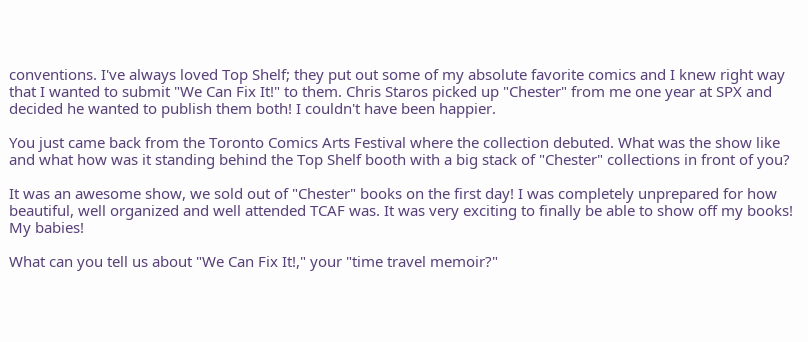conventions. I've always loved Top Shelf; they put out some of my absolute favorite comics and I knew right way that I wanted to submit "We Can Fix It!" to them. Chris Staros picked up "Chester" from me one year at SPX and decided he wanted to publish them both! I couldn't have been happier.

You just came back from the Toronto Comics Arts Festival where the collection debuted. What was the show like and what how was it standing behind the Top Shelf booth with a big stack of "Chester" collections in front of you?

It was an awesome show, we sold out of "Chester" books on the first day! I was completely unprepared for how beautiful, well organized and well attended TCAF was. It was very exciting to finally be able to show off my books! My babies!

What can you tell us about "We Can Fix It!," your "time travel memoir?"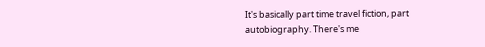It's basically part time travel fiction, part autobiography. There's me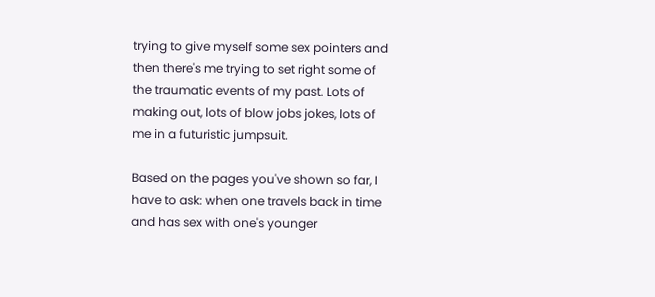trying to give myself some sex pointers and then there's me trying to set right some of the traumatic events of my past. Lots of making out, lots of blow jobs jokes, lots of me in a futuristic jumpsuit.

Based on the pages you've shown so far, I have to ask: when one travels back in time and has sex with one's younger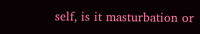self, is it masturbation or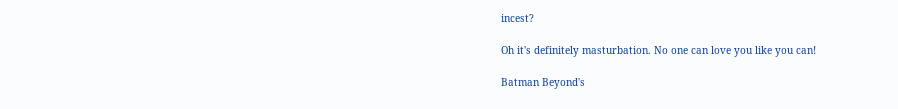incest?

Oh it's definitely masturbation. No one can love you like you can!

Batman Beyond's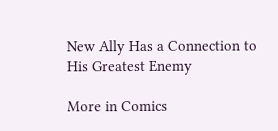New Ally Has a Connection to His Greatest Enemy

More in Comics